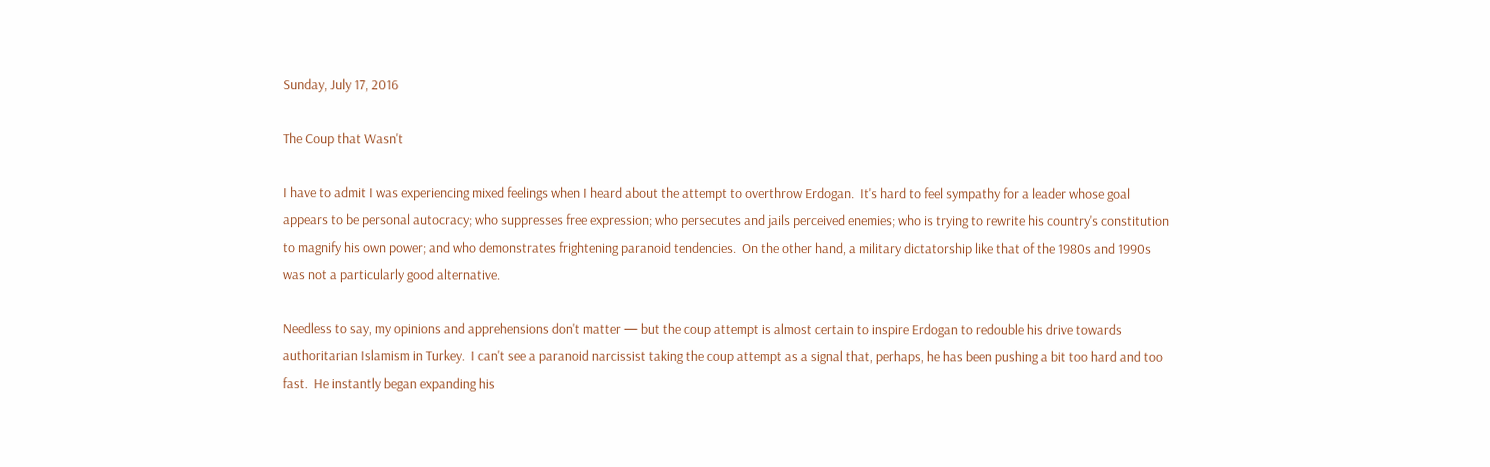Sunday, July 17, 2016

The Coup that Wasn't

I have to admit I was experiencing mixed feelings when I heard about the attempt to overthrow Erdogan.  It's hard to feel sympathy for a leader whose goal appears to be personal autocracy; who suppresses free expression; who persecutes and jails perceived enemies; who is trying to rewrite his country's constitution to magnify his own power; and who demonstrates frightening paranoid tendencies.  On the other hand, a military dictatorship like that of the 1980s and 1990s was not a particularly good alternative.

Needless to say, my opinions and apprehensions don't matter — but the coup attempt is almost certain to inspire Erdogan to redouble his drive towards authoritarian Islamism in Turkey.  I can't see a paranoid narcissist taking the coup attempt as a signal that, perhaps, he has been pushing a bit too hard and too fast.  He instantly began expanding his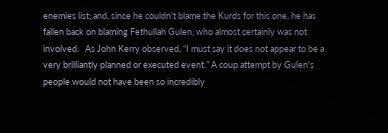enemies list; and, since he couldn't blame the Kurds for this one, he has fallen back on blaming Fethullah Gulen, who almost certainly was not involved.   As John Kerry observed, “I must say it does not appear to be a very brilliantly planned or executed event.” A coup attempt by Gulen's people would not have been so incredibly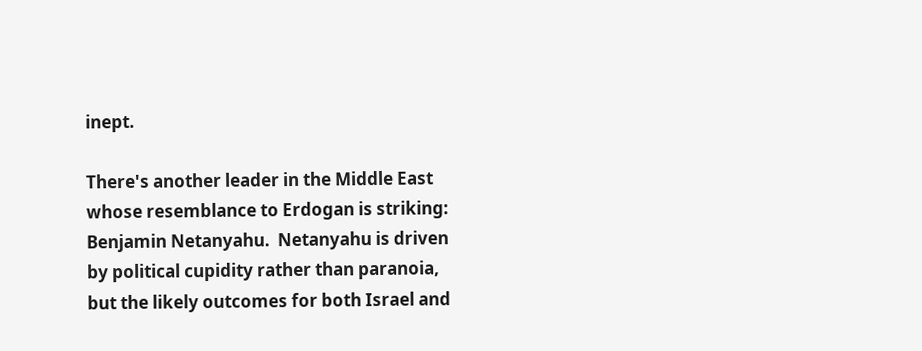inept.

There's another leader in the Middle East whose resemblance to Erdogan is striking: Benjamin Netanyahu.  Netanyahu is driven by political cupidity rather than paranoia, but the likely outcomes for both Israel and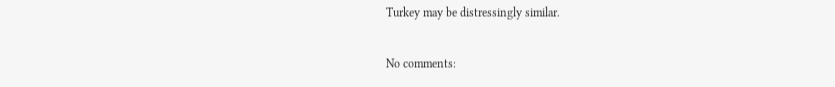Turkey may be distressingly similar.

No comments: